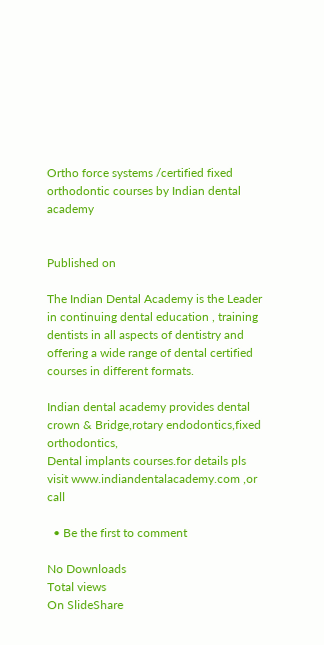Ortho force systems /certified fixed orthodontic courses by Indian dental academy


Published on

The Indian Dental Academy is the Leader in continuing dental education , training dentists in all aspects of dentistry and offering a wide range of dental certified courses in different formats.

Indian dental academy provides dental crown & Bridge,rotary endodontics,fixed orthodontics,
Dental implants courses.for details pls visit www.indiandentalacademy.com ,or call

  • Be the first to comment

No Downloads
Total views
On SlideShare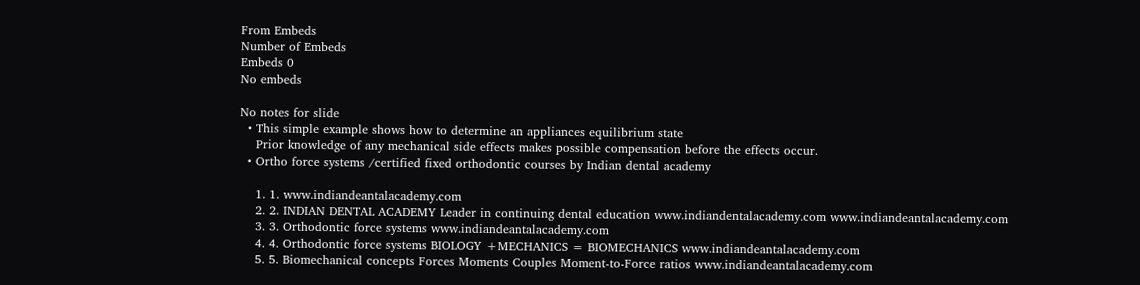From Embeds
Number of Embeds
Embeds 0
No embeds

No notes for slide
  • This simple example shows how to determine an appliances equilibrium state
    Prior knowledge of any mechanical side effects makes possible compensation before the effects occur.
  • Ortho force systems /certified fixed orthodontic courses by Indian dental academy

    1. 1. www.indiandeantalacademy.com
    2. 2. INDIAN DENTAL ACADEMY Leader in continuing dental education www.indiandentalacademy.com www.indiandeantalacademy.com
    3. 3. Orthodontic force systems www.indiandeantalacademy.com
    4. 4. Orthodontic force systems BIOLOGY +MECHANICS = BIOMECHANICS www.indiandeantalacademy.com
    5. 5. Biomechanical concepts Forces Moments Couples Moment-to-Force ratios www.indiandeantalacademy.com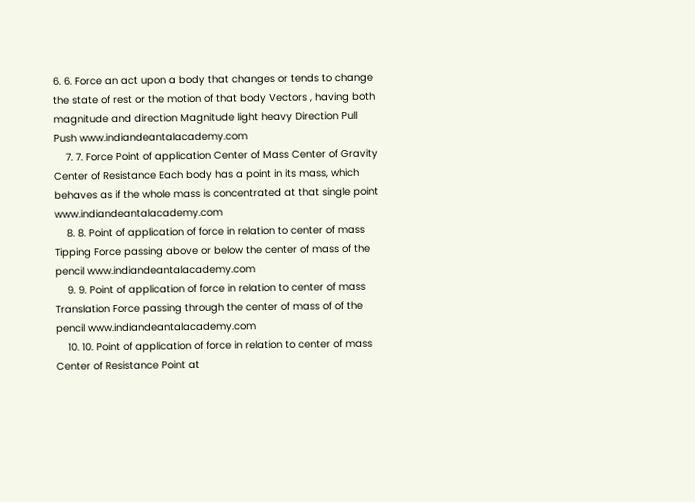6. 6. Force an act upon a body that changes or tends to change the state of rest or the motion of that body Vectors , having both magnitude and direction Magnitude light heavy Direction Pull Push www.indiandeantalacademy.com
    7. 7. Force Point of application Center of Mass Center of Gravity Center of Resistance Each body has a point in its mass, which behaves as if the whole mass is concentrated at that single point www.indiandeantalacademy.com
    8. 8. Point of application of force in relation to center of mass Tipping Force passing above or below the center of mass of the pencil www.indiandeantalacademy.com
    9. 9. Point of application of force in relation to center of mass Translation Force passing through the center of mass of of the pencil www.indiandeantalacademy.com
    10. 10. Point of application of force in relation to center of mass Center of Resistance Point at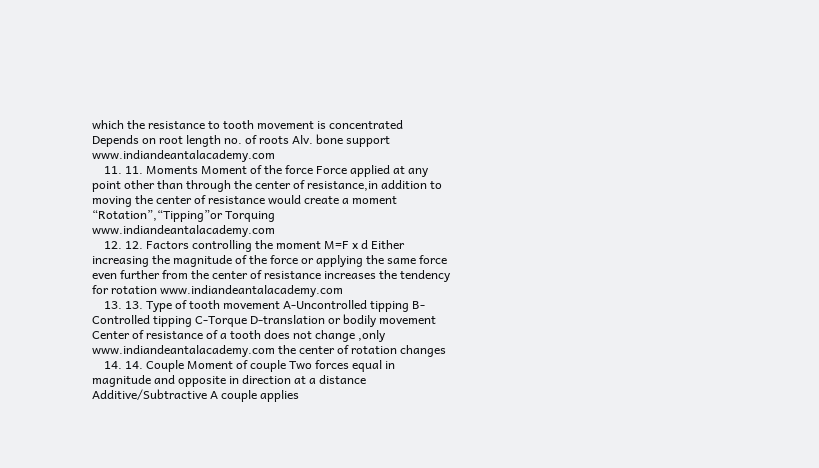which the resistance to tooth movement is concentrated Depends on root length no. of roots Alv. bone support www.indiandeantalacademy.com
    11. 11. Moments Moment of the force Force applied at any point other than through the center of resistance,in addition to moving the center of resistance would create a moment “Rotation”,“Tipping”or Torquing www.indiandeantalacademy.com
    12. 12. Factors controlling the moment M=F x d Either increasing the magnitude of the force or applying the same force even further from the center of resistance increases the tendency for rotation www.indiandeantalacademy.com
    13. 13. Type of tooth movement A-Uncontrolled tipping B-Controlled tipping C-Torque D-translation or bodily movement Center of resistance of a tooth does not change ,only www.indiandeantalacademy.com the center of rotation changes
    14. 14. Couple Moment of couple Two forces equal in magnitude and opposite in direction at a distance Additive/Subtractive A couple applies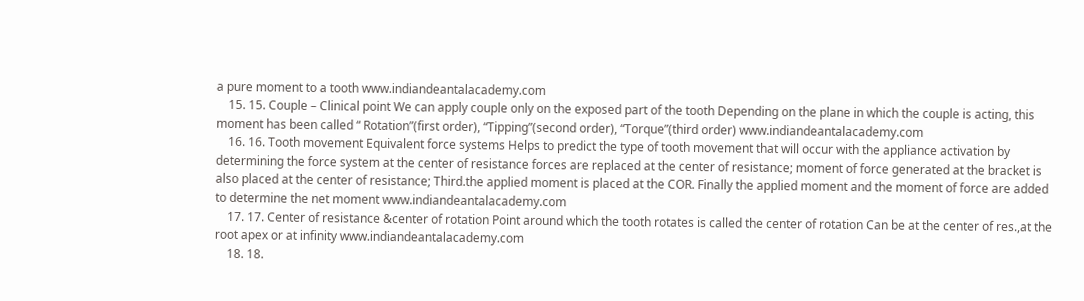a pure moment to a tooth www.indiandeantalacademy.com
    15. 15. Couple – Clinical point We can apply couple only on the exposed part of the tooth Depending on the plane in which the couple is acting, this moment has been called “ Rotation”(first order), “Tipping”(second order), “Torque”(third order) www.indiandeantalacademy.com
    16. 16. Tooth movement Equivalent force systems Helps to predict the type of tooth movement that will occur with the appliance activation by determining the force system at the center of resistance forces are replaced at the center of resistance; moment of force generated at the bracket is also placed at the center of resistance; Third.the applied moment is placed at the COR. Finally the applied moment and the moment of force are added to determine the net moment www.indiandeantalacademy.com
    17. 17. Center of resistance &center of rotation Point around which the tooth rotates is called the center of rotation Can be at the center of res.,at the root apex or at infinity www.indiandeantalacademy.com
    18. 18.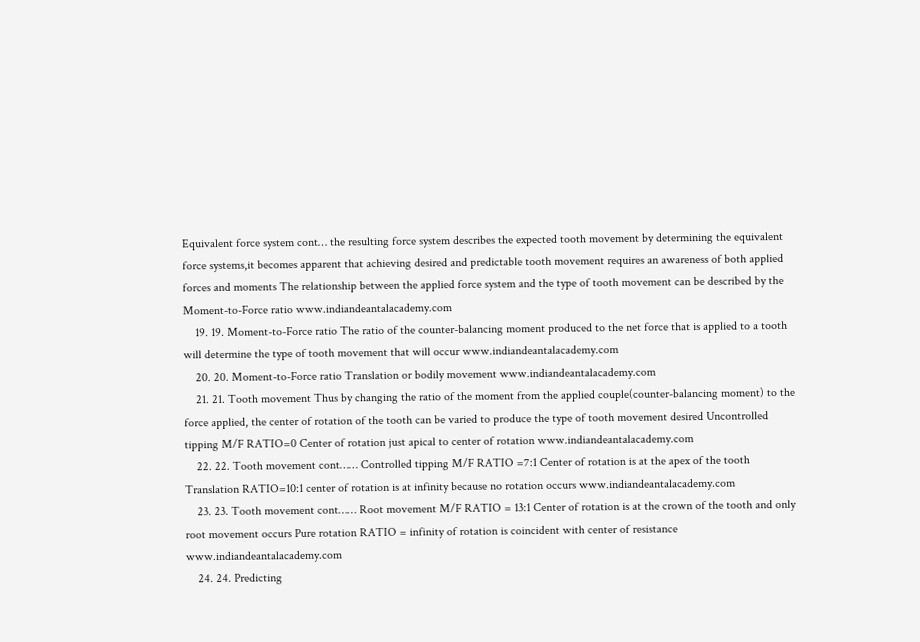Equivalent force system cont… the resulting force system describes the expected tooth movement by determining the equivalent force systems,it becomes apparent that achieving desired and predictable tooth movement requires an awareness of both applied forces and moments The relationship between the applied force system and the type of tooth movement can be described by the Moment-to-Force ratio www.indiandeantalacademy.com
    19. 19. Moment-to-Force ratio The ratio of the counter-balancing moment produced to the net force that is applied to a tooth will determine the type of tooth movement that will occur www.indiandeantalacademy.com
    20. 20. Moment-to-Force ratio Translation or bodily movement www.indiandeantalacademy.com
    21. 21. Tooth movement Thus by changing the ratio of the moment from the applied couple(counter-balancing moment) to the force applied, the center of rotation of the tooth can be varied to produce the type of tooth movement desired Uncontrolled tipping M/F RATIO=0 Center of rotation just apical to center of rotation www.indiandeantalacademy.com
    22. 22. Tooth movement cont…… Controlled tipping M/F RATIO =7:1 Center of rotation is at the apex of the tooth Translation RATIO=10:1 center of rotation is at infinity because no rotation occurs www.indiandeantalacademy.com
    23. 23. Tooth movement cont…… Root movement M/F RATIO = 13:1 Center of rotation is at the crown of the tooth and only root movement occurs Pure rotation RATIO = infinity of rotation is coincident with center of resistance www.indiandeantalacademy.com
    24. 24. Predicting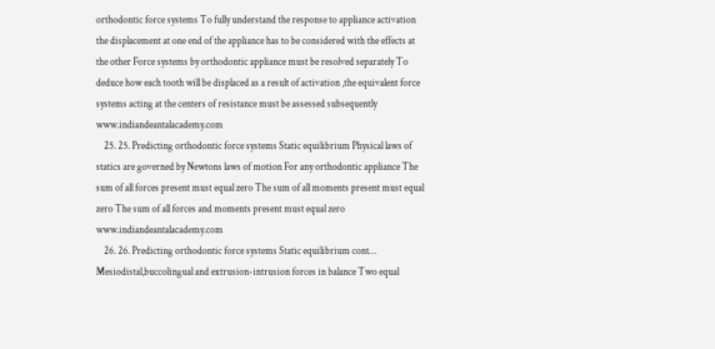orthodontic force systems To fully understand the response to appliance activation the displacement at one end of the appliance has to be considered with the effects at the other Force systems by orthodontic appliance must be resolved separately To deduce how each tooth will be displaced as a result of activation ,the equivalent force systems acting at the centers of resistance must be assessed subsequently www.indiandeantalacademy.com
    25. 25. Predicting orthodontic force systems Static equilibrium Physical laws of statics are governed by Newtons laws of motion For any orthodontic appliance The sum of all forces present must equal zero The sum of all moments present must equal zero The sum of all forces and moments present must equal zero www.indiandeantalacademy.com
    26. 26. Predicting orthodontic force systems Static equilibrium cont… Mesiodistal,buccolingual and extrusion-intrusion forces in balance Two equal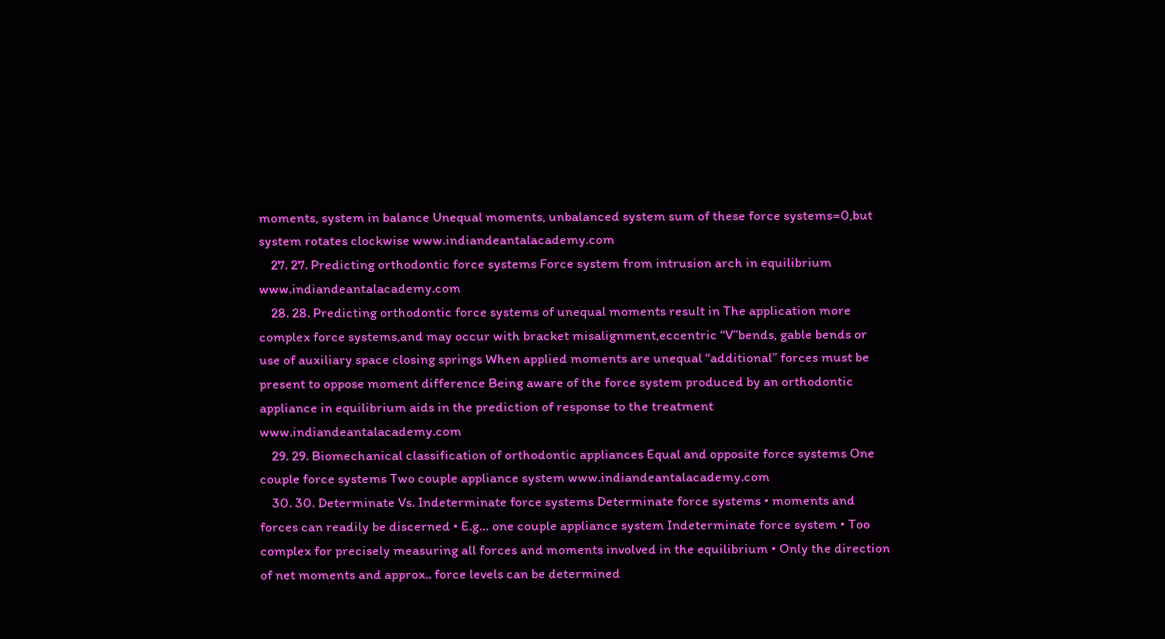moments, system in balance Unequal moments, unbalanced system sum of these force systems=0,but system rotates clockwise www.indiandeantalacademy.com
    27. 27. Predicting orthodontic force systems Force system from intrusion arch in equilibrium www.indiandeantalacademy.com
    28. 28. Predicting orthodontic force systems of unequal moments result in The application more complex force systems,and may occur with bracket misalignment,eccentric “V”bends, gable bends or use of auxiliary space closing springs When applied moments are unequal “additional” forces must be present to oppose moment difference Being aware of the force system produced by an orthodontic appliance in equilibrium aids in the prediction of response to the treatment www.indiandeantalacademy.com
    29. 29. Biomechanical classification of orthodontic appliances Equal and opposite force systems One couple force systems Two couple appliance system www.indiandeantalacademy.com
    30. 30. Determinate Vs. Indeterminate force systems Determinate force systems • moments and forces can readily be discerned • E.g… one couple appliance system Indeterminate force system • Too complex for precisely measuring all forces and moments involved in the equilibrium • Only the direction of net moments and approx.. force levels can be determined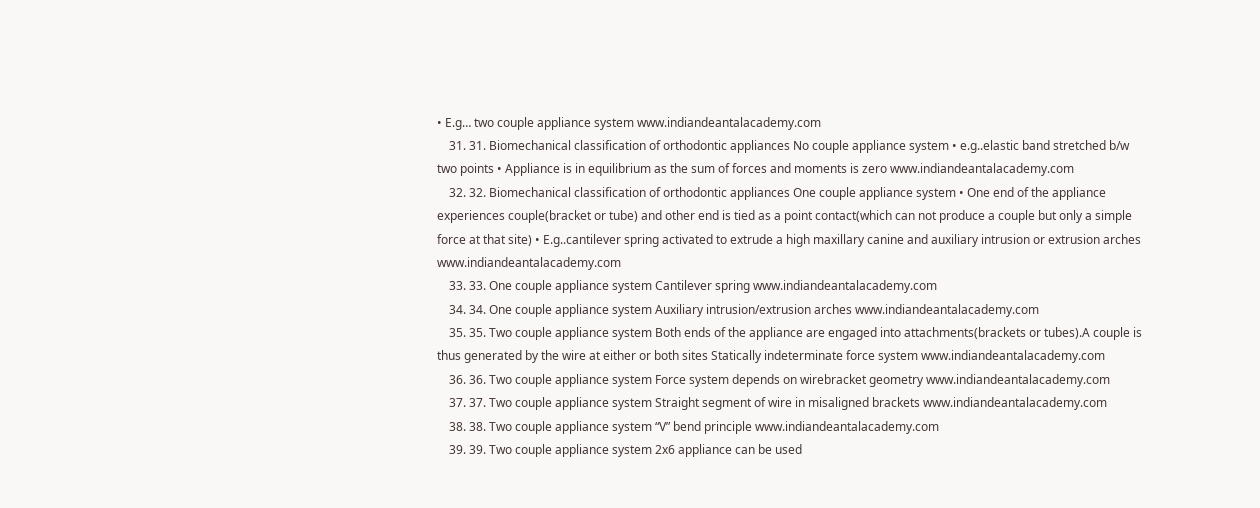• E.g… two couple appliance system www.indiandeantalacademy.com
    31. 31. Biomechanical classification of orthodontic appliances No couple appliance system • e.g..elastic band stretched b/w two points • Appliance is in equilibrium as the sum of forces and moments is zero www.indiandeantalacademy.com
    32. 32. Biomechanical classification of orthodontic appliances One couple appliance system • One end of the appliance experiences couple(bracket or tube) and other end is tied as a point contact(which can not produce a couple but only a simple force at that site) • E.g..cantilever spring activated to extrude a high maxillary canine and auxiliary intrusion or extrusion arches www.indiandeantalacademy.com
    33. 33. One couple appliance system Cantilever spring www.indiandeantalacademy.com
    34. 34. One couple appliance system Auxiliary intrusion/extrusion arches www.indiandeantalacademy.com
    35. 35. Two couple appliance system Both ends of the appliance are engaged into attachments(brackets or tubes).A couple is thus generated by the wire at either or both sites Statically indeterminate force system www.indiandeantalacademy.com
    36. 36. Two couple appliance system Force system depends on wirebracket geometry www.indiandeantalacademy.com
    37. 37. Two couple appliance system Straight segment of wire in misaligned brackets www.indiandeantalacademy.com
    38. 38. Two couple appliance system “V” bend principle www.indiandeantalacademy.com
    39. 39. Two couple appliance system 2x6 appliance can be used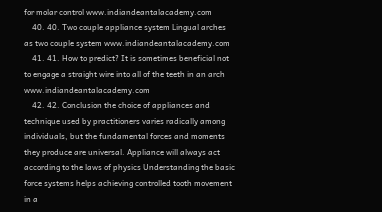for molar control www.indiandeantalacademy.com
    40. 40. Two couple appliance system Lingual arches as two couple system www.indiandeantalacademy.com
    41. 41. How to predict? It is sometimes beneficial not to engage a straight wire into all of the teeth in an arch www.indiandeantalacademy.com
    42. 42. Conclusion the choice of appliances and technique used by practitioners varies radically among individuals, but the fundamental forces and moments they produce are universal. Appliance will always act according to the laws of physics Understanding the basic force systems helps achieving controlled tooth movement in a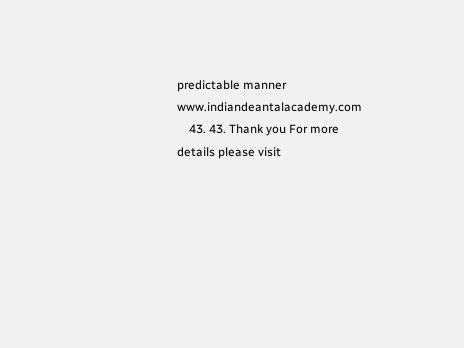predictable manner www.indiandeantalacademy.com
    43. 43. Thank you For more details please visit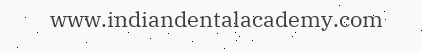www.indiandentalacademy.com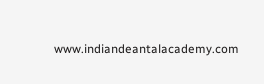www.indiandeantalacademy.com